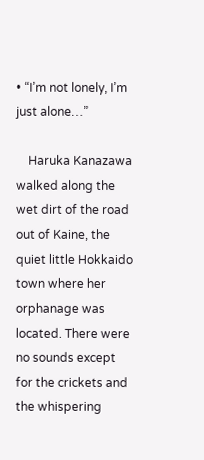• “I’m not lonely, I’m just alone…”

    Haruka Kanazawa walked along the wet dirt of the road out of Kaine, the quiet little Hokkaido town where her orphanage was located. There were no sounds except for the crickets and the whispering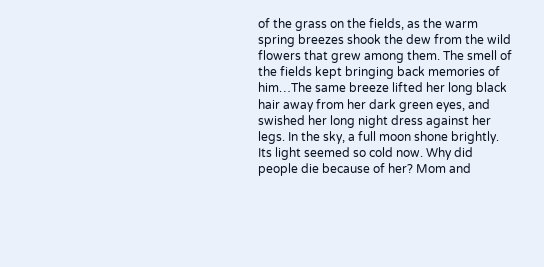of the grass on the fields, as the warm spring breezes shook the dew from the wild flowers that grew among them. The smell of the fields kept bringing back memories of him…The same breeze lifted her long black hair away from her dark green eyes, and swished her long night dress against her legs. In the sky, a full moon shone brightly. Its light seemed so cold now. Why did people die because of her? Mom and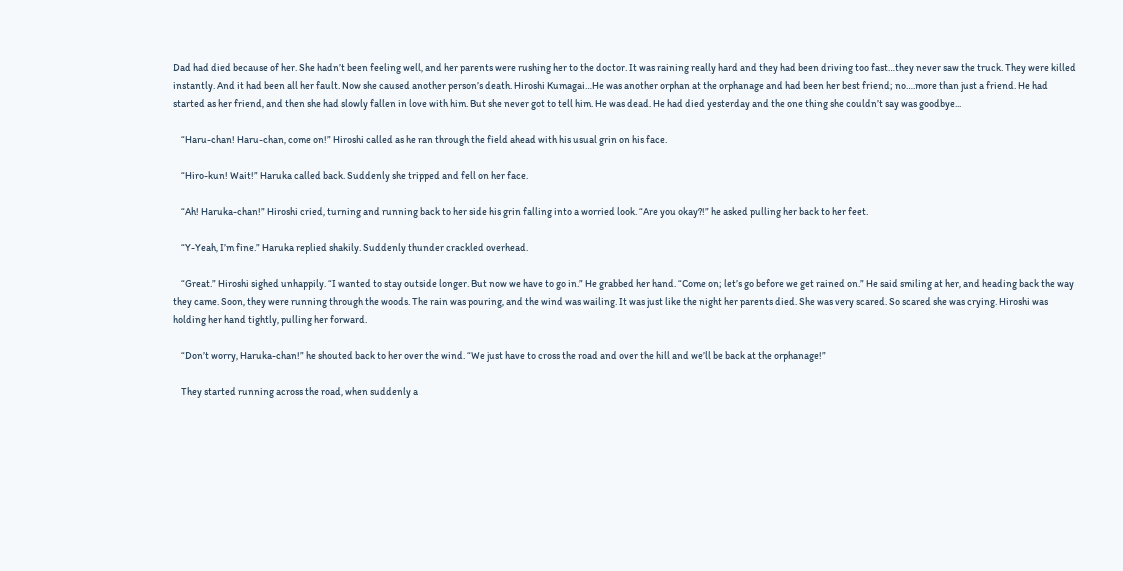Dad had died because of her. She hadn’t been feeling well, and her parents were rushing her to the doctor. It was raining really hard and they had been driving too fast…they never saw the truck. They were killed instantly. And it had been all her fault. Now she caused another person’s death. Hiroshi Kumagai…He was another orphan at the orphanage and had been her best friend; no….more than just a friend. He had started as her friend, and then she had slowly fallen in love with him. But she never got to tell him. He was dead. He had died yesterday and the one thing she couldn’t say was goodbye...

    “Haru-chan! Haru-chan, come on!” Hiroshi called as he ran through the field ahead with his usual grin on his face.

    “Hiro-kun! Wait!” Haruka called back. Suddenly she tripped and fell on her face.

    “Ah! Haruka-chan!” Hiroshi cried, turning and running back to her side his grin falling into a worried look. “Are you okay?!” he asked pulling her back to her feet.

    “Y-Yeah, I’m fine.” Haruka replied shakily. Suddenly thunder crackled overhead.

    “Great.” Hiroshi sighed unhappily. “I wanted to stay outside longer. But now we have to go in.” He grabbed her hand. “Come on; let’s go before we get rained on.” He said smiling at her, and heading back the way they came. Soon, they were running through the woods. The rain was pouring, and the wind was wailing. It was just like the night her parents died. She was very scared. So scared she was crying. Hiroshi was holding her hand tightly, pulling her forward.

    “Don’t worry, Haruka-chan!” he shouted back to her over the wind. “We just have to cross the road and over the hill and we’ll be back at the orphanage!”

    They started running across the road, when suddenly a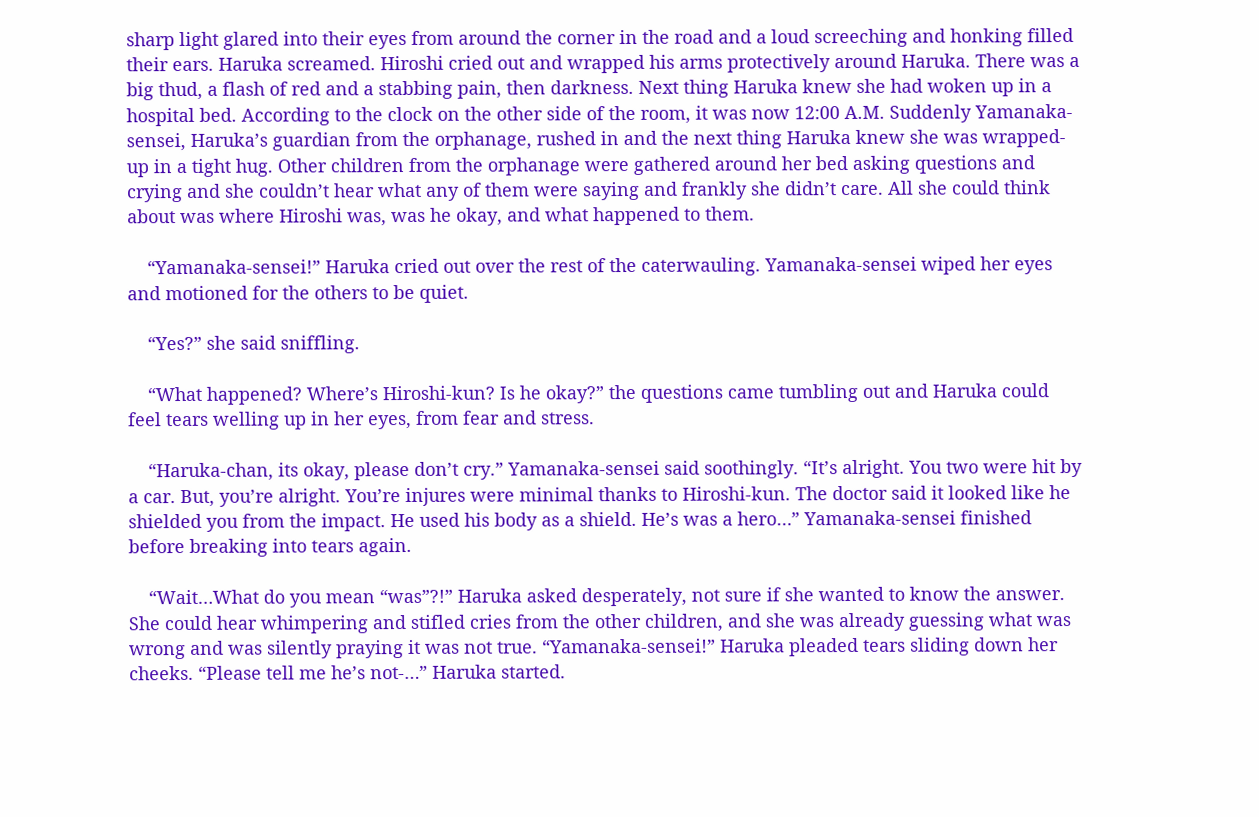sharp light glared into their eyes from around the corner in the road and a loud screeching and honking filled their ears. Haruka screamed. Hiroshi cried out and wrapped his arms protectively around Haruka. There was a big thud, a flash of red and a stabbing pain, then darkness. Next thing Haruka knew she had woken up in a hospital bed. According to the clock on the other side of the room, it was now 12:00 A.M. Suddenly Yamanaka-sensei, Haruka’s guardian from the orphanage, rushed in and the next thing Haruka knew she was wrapped-up in a tight hug. Other children from the orphanage were gathered around her bed asking questions and crying and she couldn’t hear what any of them were saying and frankly she didn’t care. All she could think about was where Hiroshi was, was he okay, and what happened to them.

    “Yamanaka-sensei!” Haruka cried out over the rest of the caterwauling. Yamanaka-sensei wiped her eyes and motioned for the others to be quiet.

    “Yes?” she said sniffling.

    “What happened? Where’s Hiroshi-kun? Is he okay?” the questions came tumbling out and Haruka could feel tears welling up in her eyes, from fear and stress.

    “Haruka-chan, its okay, please don’t cry.” Yamanaka-sensei said soothingly. “It’s alright. You two were hit by a car. But, you’re alright. You’re injures were minimal thanks to Hiroshi-kun. The doctor said it looked like he shielded you from the impact. He used his body as a shield. He’s was a hero…” Yamanaka-sensei finished before breaking into tears again.

    “Wait…What do you mean “was”?!” Haruka asked desperately, not sure if she wanted to know the answer. She could hear whimpering and stifled cries from the other children, and she was already guessing what was wrong and was silently praying it was not true. “Yamanaka-sensei!” Haruka pleaded tears sliding down her cheeks. “Please tell me he’s not-…” Haruka started.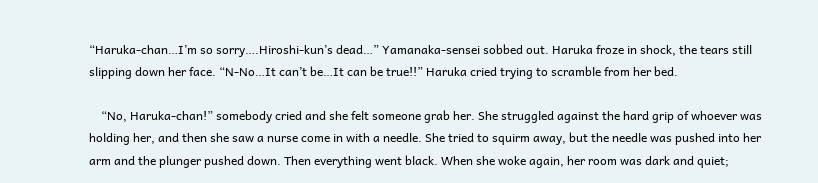“Haruka-chan…I’m so sorry….Hiroshi-kun’s dead…” Yamanaka-sensei sobbed out. Haruka froze in shock, the tears still slipping down her face. “N-No…It can’t be…It can be true!!” Haruka cried trying to scramble from her bed.

    “No, Haruka-chan!” somebody cried and she felt someone grab her. She struggled against the hard grip of whoever was holding her, and then she saw a nurse come in with a needle. She tried to squirm away, but the needle was pushed into her arm and the plunger pushed down. Then everything went black. When she woke again, her room was dark and quiet;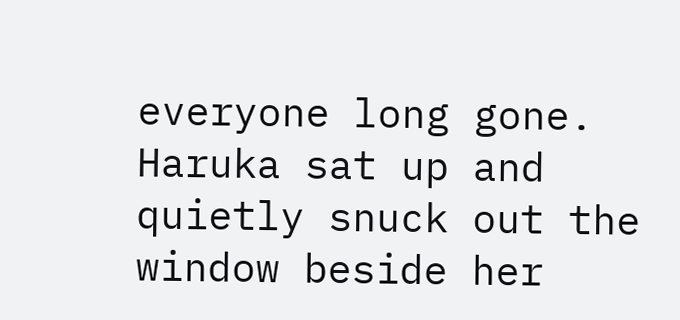everyone long gone. Haruka sat up and quietly snuck out the window beside her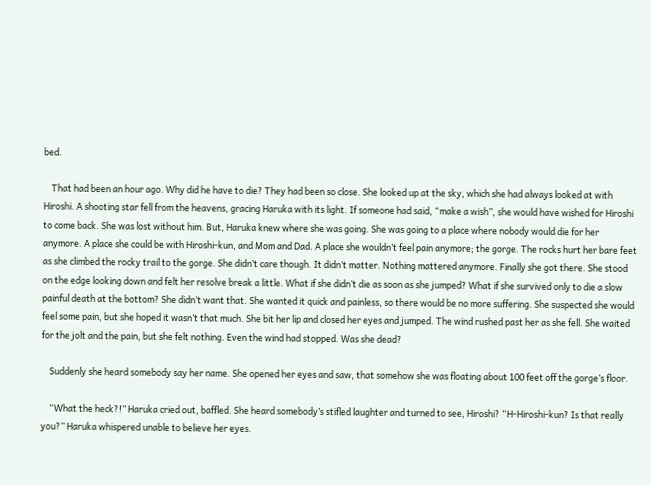bed.

    That had been an hour ago. Why did he have to die? They had been so close. She looked up at the sky, which she had always looked at with Hiroshi. A shooting star fell from the heavens, gracing Haruka with its light. If someone had said, “make a wish”, she would have wished for Hiroshi to come back. She was lost without him. But, Haruka knew where she was going. She was going to a place where nobody would die for her anymore. A place she could be with Hiroshi-kun, and Mom and Dad. A place she wouldn’t feel pain anymore; the gorge. The rocks hurt her bare feet as she climbed the rocky trail to the gorge. She didn’t care though. It didn’t matter. Nothing mattered anymore. Finally she got there. She stood on the edge looking down and felt her resolve break a little. What if she didn’t die as soon as she jumped? What if she survived only to die a slow painful death at the bottom? She didn’t want that. She wanted it quick and painless, so there would be no more suffering. She suspected she would feel some pain, but she hoped it wasn’t that much. She bit her lip and closed her eyes and jumped. The wind rushed past her as she fell. She waited for the jolt and the pain, but she felt nothing. Even the wind had stopped. Was she dead?

    Suddenly she heard somebody say her name. She opened her eyes and saw, that somehow she was floating about 100 feet off the gorge’s floor.

    “What the heck?!” Haruka cried out, baffled. She heard somebody’s stifled laughter and turned to see, Hiroshi? “H-Hiroshi-kun? Is that really you?” Haruka whispered unable to believe her eyes.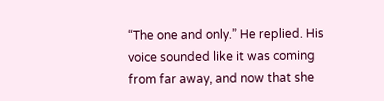“The one and only.” He replied. His voice sounded like it was coming from far away, and now that she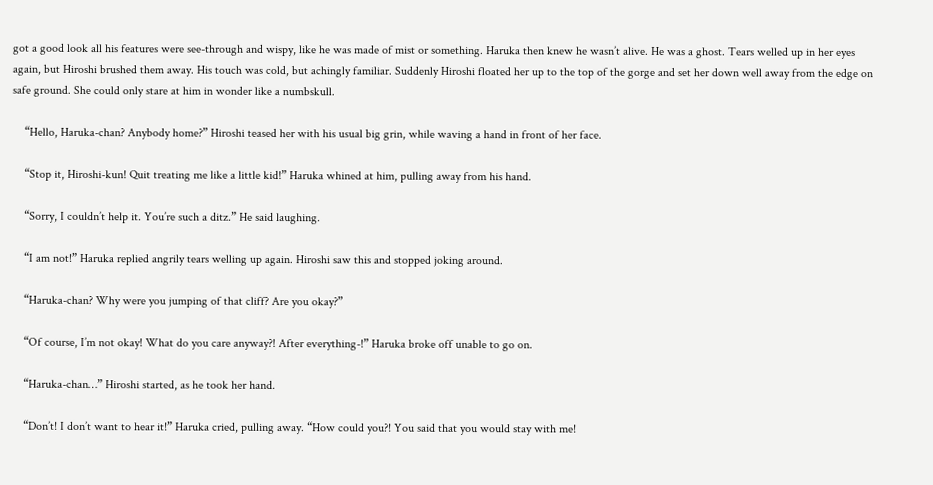got a good look all his features were see-through and wispy, like he was made of mist or something. Haruka then knew he wasn’t alive. He was a ghost. Tears welled up in her eyes again, but Hiroshi brushed them away. His touch was cold, but achingly familiar. Suddenly Hiroshi floated her up to the top of the gorge and set her down well away from the edge on safe ground. She could only stare at him in wonder like a numbskull.

    “Hello, Haruka-chan? Anybody home?” Hiroshi teased her with his usual big grin, while waving a hand in front of her face.

    “Stop it, Hiroshi-kun! Quit treating me like a little kid!” Haruka whined at him, pulling away from his hand.

    “Sorry, I couldn’t help it. You’re such a ditz.” He said laughing.

    “I am not!” Haruka replied angrily tears welling up again. Hiroshi saw this and stopped joking around.

    “Haruka-chan? Why were you jumping of that cliff? Are you okay?”

    “Of course, I’m not okay! What do you care anyway?! After everything-!” Haruka broke off unable to go on.

    “Haruka-chan…” Hiroshi started, as he took her hand.

    “Don’t! I don’t want to hear it!” Haruka cried, pulling away. “How could you?! You said that you would stay with me!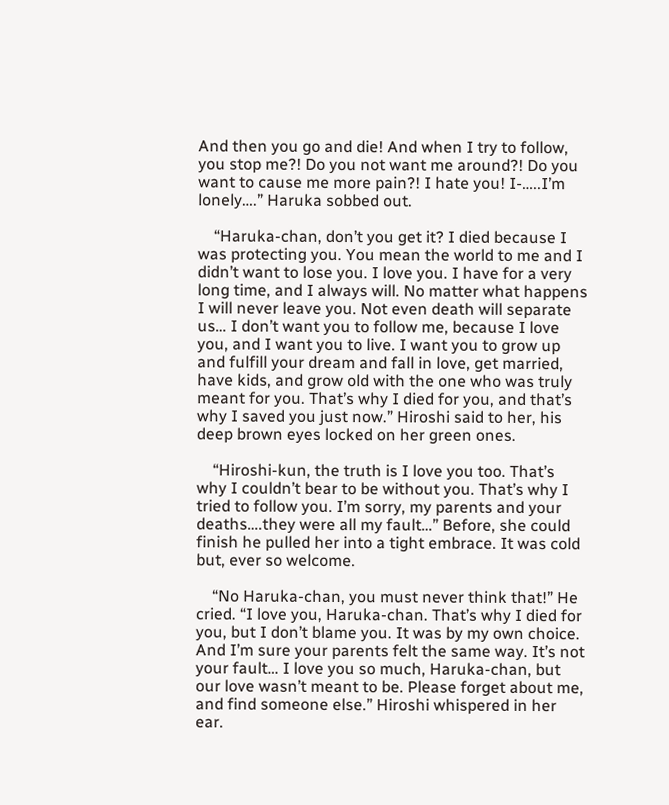And then you go and die! And when I try to follow, you stop me?! Do you not want me around?! Do you want to cause me more pain?! I hate you! I-…..I’m lonely….” Haruka sobbed out.

    “Haruka-chan, don’t you get it? I died because I was protecting you. You mean the world to me and I didn’t want to lose you. I love you. I have for a very long time, and I always will. No matter what happens I will never leave you. Not even death will separate us… I don’t want you to follow me, because I love you, and I want you to live. I want you to grow up and fulfill your dream and fall in love, get married, have kids, and grow old with the one who was truly meant for you. That’s why I died for you, and that’s why I saved you just now.” Hiroshi said to her, his deep brown eyes locked on her green ones.

    “Hiroshi-kun, the truth is I love you too. That’s why I couldn’t bear to be without you. That’s why I tried to follow you. I’m sorry, my parents and your deaths….they were all my fault…” Before, she could finish he pulled her into a tight embrace. It was cold but, ever so welcome.

    “No Haruka-chan, you must never think that!” He cried. “I love you, Haruka-chan. That’s why I died for you, but I don’t blame you. It was by my own choice. And I’m sure your parents felt the same way. It’s not your fault… I love you so much, Haruka-chan, but our love wasn’t meant to be. Please forget about me, and find someone else.” Hiroshi whispered in her ear.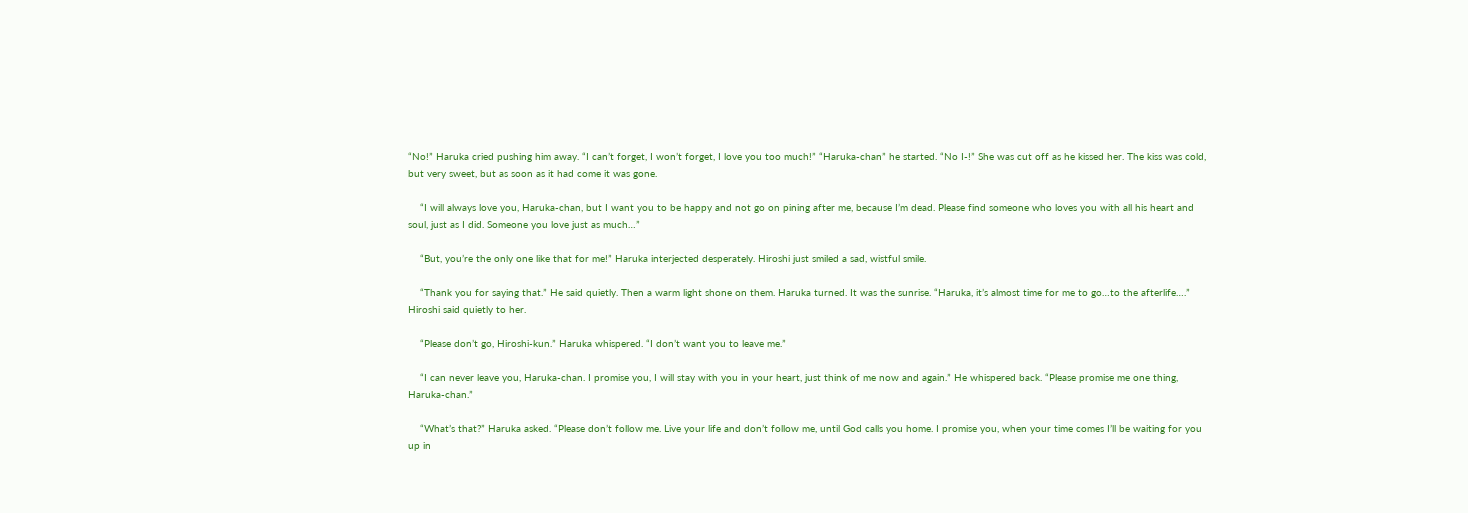“No!” Haruka cried pushing him away. “I can’t forget, I won’t forget, I love you too much!” “Haruka-chan” he started. “No I-!” She was cut off as he kissed her. The kiss was cold, but very sweet, but as soon as it had come it was gone.

    “I will always love you, Haruka-chan, but I want you to be happy and not go on pining after me, because I’m dead. Please find someone who loves you with all his heart and soul, just as I did. Someone you love just as much…”

    “But, you’re the only one like that for me!” Haruka interjected desperately. Hiroshi just smiled a sad, wistful smile.

    “Thank you for saying that.” He said quietly. Then a warm light shone on them. Haruka turned. It was the sunrise. “Haruka, it’s almost time for me to go…to the afterlife….” Hiroshi said quietly to her.

    “Please don’t go, Hiroshi-kun.” Haruka whispered. “I don’t want you to leave me.”

    “I can never leave you, Haruka-chan. I promise you, I will stay with you in your heart, just think of me now and again.” He whispered back. “Please promise me one thing, Haruka-chan.”

    “What’s that?” Haruka asked. “Please don’t follow me. Live your life and don’t follow me, until God calls you home. I promise you, when your time comes I’ll be waiting for you up in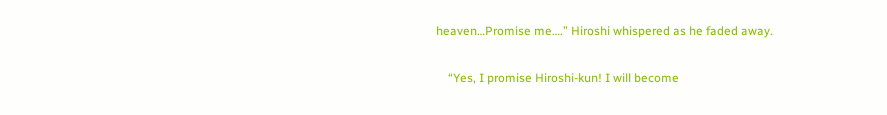heaven…Promise me….” Hiroshi whispered as he faded away.

    “Yes, I promise Hiroshi-kun! I will become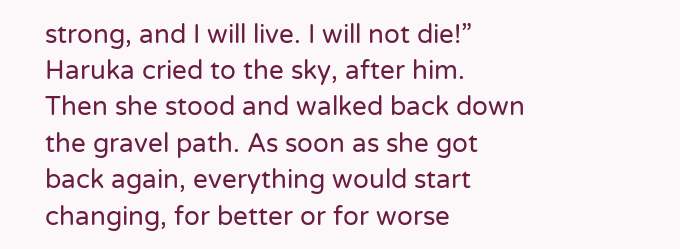strong, and I will live. I will not die!” Haruka cried to the sky, after him. Then she stood and walked back down the gravel path. As soon as she got back again, everything would start changing, for better or for worse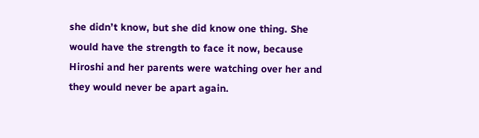she didn’t know, but she did know one thing. She would have the strength to face it now, because Hiroshi and her parents were watching over her and they would never be apart again.